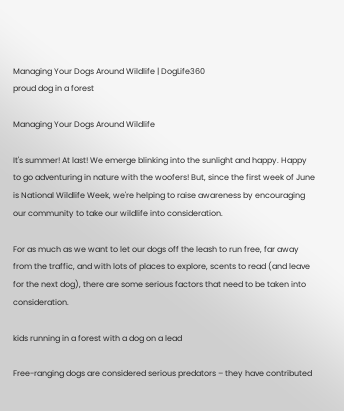Managing Your Dogs Around Wildlife | DogLife360
proud dog in a forest

Managing Your Dogs Around Wildlife

It's summer! At last! We emerge blinking into the sunlight and happy. Happy to go adventuring in nature with the woofers! But, since the first week of June is National Wildlife Week, we're helping to raise awareness by encouraging our community to take our wildlife into consideration.

For as much as we want to let our dogs off the leash to run free, far away from the traffic, and with lots of places to explore, scents to read (and leave for the next dog), there are some serious factors that need to be taken into consideration.

kids running in a forest with a dog on a lead

Free-ranging dogs are considered serious predators – they have contributed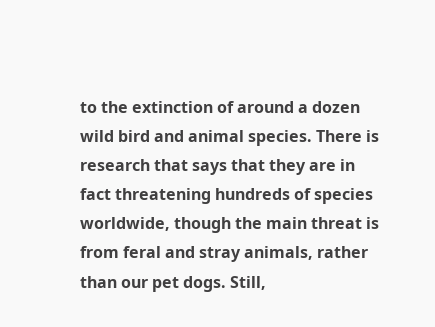to the extinction of around a dozen wild bird and animal species. There is research that says that they are in fact threatening hundreds of species worldwide, though the main threat is from feral and stray animals, rather than our pet dogs. Still,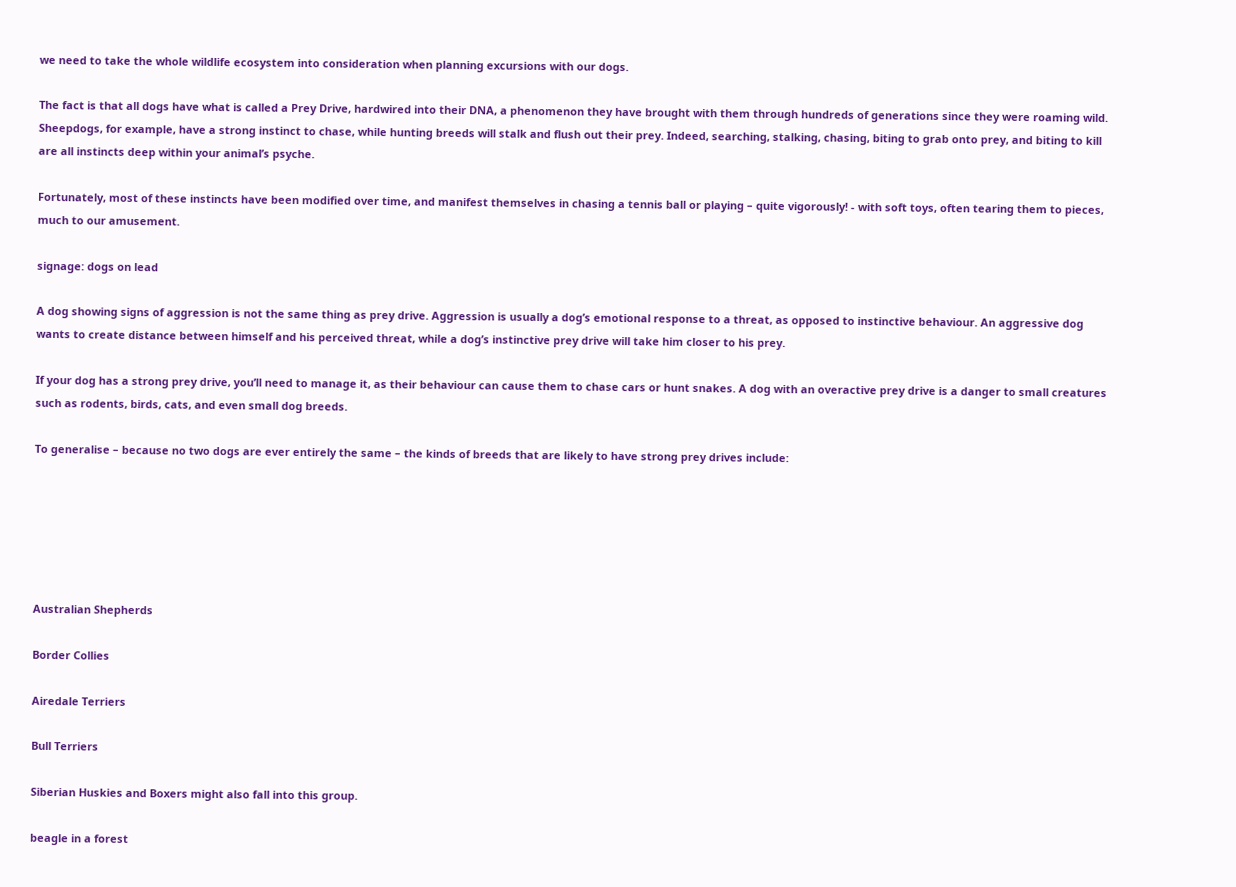we need to take the whole wildlife ecosystem into consideration when planning excursions with our dogs.

The fact is that all dogs have what is called a Prey Drive, hardwired into their DNA, a phenomenon they have brought with them through hundreds of generations since they were roaming wild. Sheepdogs, for example, have a strong instinct to chase, while hunting breeds will stalk and flush out their prey. Indeed, searching, stalking, chasing, biting to grab onto prey, and biting to kill are all instincts deep within your animal’s psyche.

Fortunately, most of these instincts have been modified over time, and manifest themselves in chasing a tennis ball or playing – quite vigorously! - with soft toys, often tearing them to pieces, much to our amusement.

signage: dogs on lead

A dog showing signs of aggression is not the same thing as prey drive. Aggression is usually a dog’s emotional response to a threat, as opposed to instinctive behaviour. An aggressive dog wants to create distance between himself and his perceived threat, while a dog’s instinctive prey drive will take him closer to his prey.

If your dog has a strong prey drive, you’ll need to manage it, as their behaviour can cause them to chase cars or hunt snakes. A dog with an overactive prey drive is a danger to small creatures such as rodents, birds, cats, and even small dog breeds.

To generalise – because no two dogs are ever entirely the same – the kinds of breeds that are likely to have strong prey drives include:






Australian Shepherds

Border Collies

Airedale Terriers

Bull Terriers

Siberian Huskies and Boxers might also fall into this group.

beagle in a forest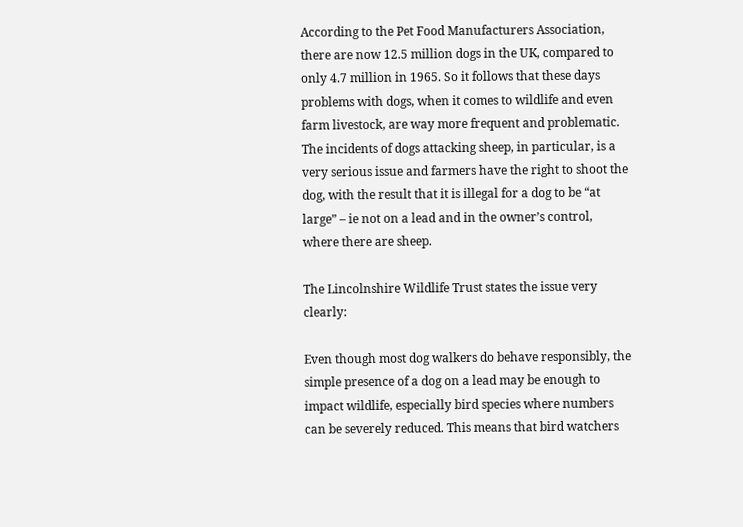According to the Pet Food Manufacturers Association, there are now 12.5 million dogs in the UK, compared to only 4.7 million in 1965. So it follows that these days problems with dogs, when it comes to wildlife and even farm livestock, are way more frequent and problematic. The incidents of dogs attacking sheep, in particular, is a very serious issue and farmers have the right to shoot the dog, with the result that it is illegal for a dog to be “at large” – ie not on a lead and in the owner’s control, where there are sheep.

The Lincolnshire Wildlife Trust states the issue very clearly:

Even though most dog walkers do behave responsibly, the simple presence of a dog on a lead may be enough to impact wildlife, especially bird species where numbers can be severely reduced. This means that bird watchers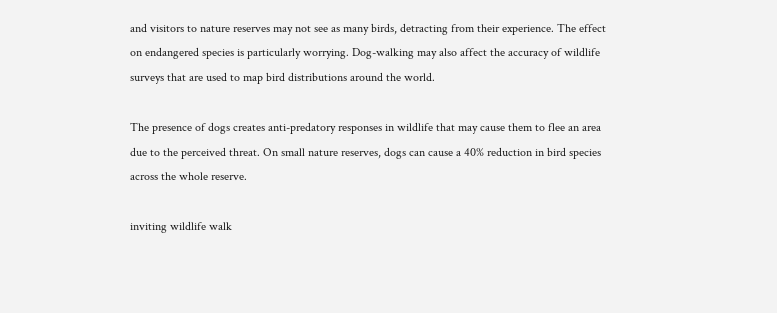and visitors to nature reserves may not see as many birds, detracting from their experience. The effect on endangered species is particularly worrying. Dog-walking may also affect the accuracy of wildlife surveys that are used to map bird distributions around the world.

The presence of dogs creates anti-predatory responses in wildlife that may cause them to flee an area due to the perceived threat. On small nature reserves, dogs can cause a 40% reduction in bird species across the whole reserve.

inviting wildlife walk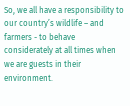So, we all have a responsibility to our country’s wildlife – and farmers - to behave considerately at all times when we are guests in their environment.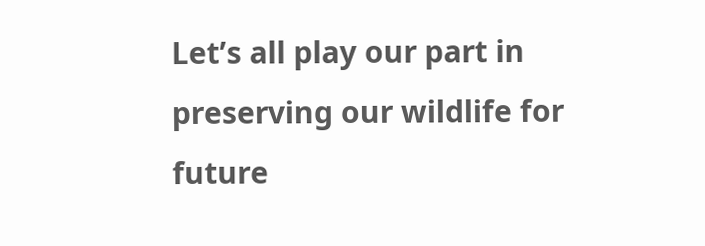Let’s all play our part in preserving our wildlife for future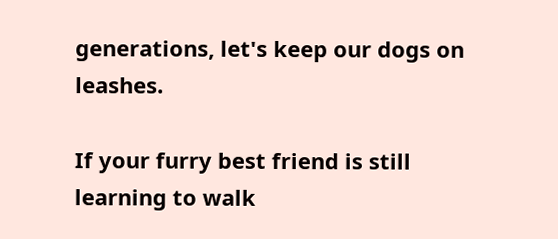generations, let's keep our dogs on leashes.

If your furry best friend is still learning to walk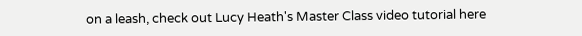on a leash, check out Lucy Heath's Master Class video tutorial here